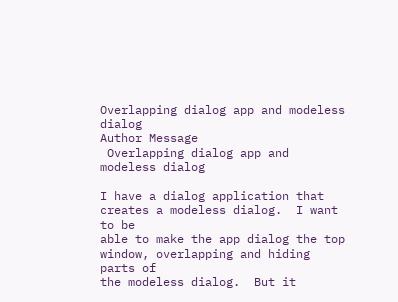Overlapping dialog app and modeless dialog
Author Message
 Overlapping dialog app and modeless dialog

I have a dialog application that creates a modeless dialog.  I want to be
able to make the app dialog the top window, overlapping and hiding parts of
the modeless dialog.  But it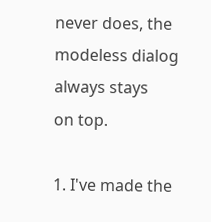never does, the modeless dialog always stays
on top.

1. I've made the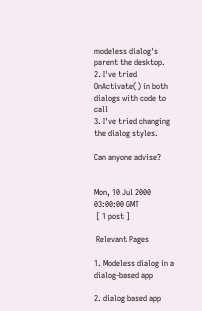modeless dialog's parent the desktop.
2. I've tried OnActivate() in both dialogs with code to call
3. I've tried changing the dialog styles.

Can anyone advise?


Mon, 10 Jul 2000 03:00:00 GMT
 [ 1 post ]

 Relevant Pages

1. Modeless dialog in a dialog-based app

2. dialog based app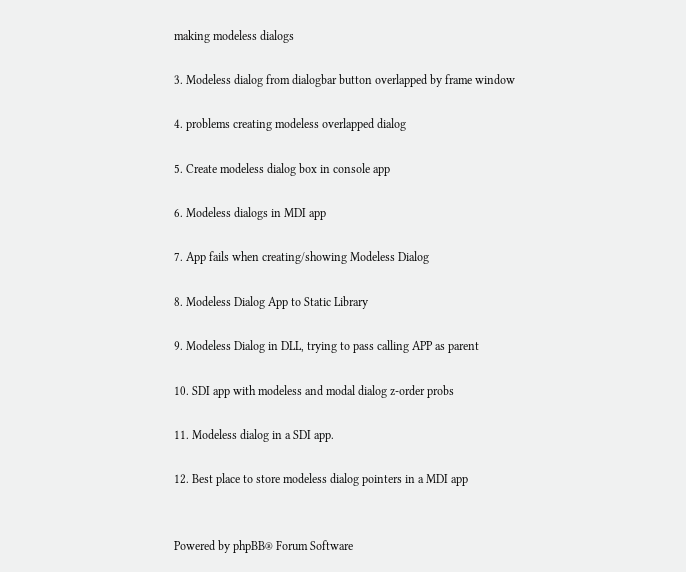making modeless dialogs

3. Modeless dialog from dialogbar button overlapped by frame window

4. problems creating modeless overlapped dialog

5. Create modeless dialog box in console app

6. Modeless dialogs in MDI app

7. App fails when creating/showing Modeless Dialog

8. Modeless Dialog App to Static Library

9. Modeless Dialog in DLL, trying to pass calling APP as parent

10. SDI app with modeless and modal dialog z-order probs

11. Modeless dialog in a SDI app.

12. Best place to store modeless dialog pointers in a MDI app


Powered by phpBB® Forum Software